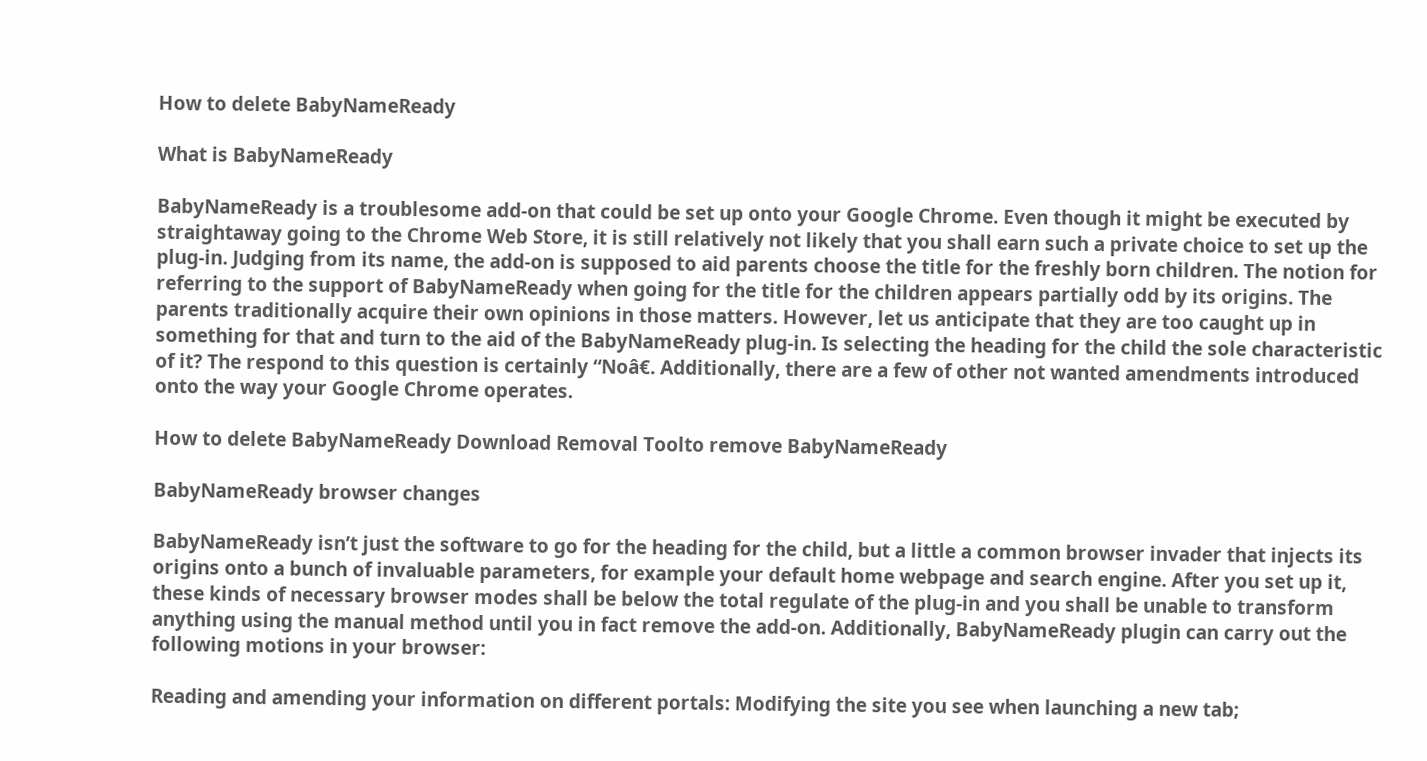How to delete BabyNameReady

What is BabyNameReady

BabyNameReady is a troublesome add-on that could be set up onto your Google Chrome. Even though it might be executed by straightaway going to the Chrome Web Store, it is still relatively not likely that you shall earn such a private choice to set up the plug-in. Judging from its name, the add-on is supposed to aid parents choose the title for the freshly born children. The notion for referring to the support of BabyNameReady when going for the title for the children appears partially odd by its origins. The parents traditionally acquire their own opinions in those matters. However, let us anticipate that they are too caught up in something for that and turn to the aid of the BabyNameReady plug-in. Is selecting the heading for the child the sole characteristic of it? The respond to this question is certainly “Noâ€. Additionally, there are a few of other not wanted amendments introduced onto the way your Google Chrome operates.

How to delete BabyNameReady Download Removal Toolto remove BabyNameReady

BabyNameReady browser changes

BabyNameReady isn’t just the software to go for the heading for the child, but a little a common browser invader that injects its origins onto a bunch of invaluable parameters, for example your default home webpage and search engine. After you set up it, these kinds of necessary browser modes shall be below the total regulate of the plug-in and you shall be unable to transform anything using the manual method until you in fact remove the add-on. Additionally, BabyNameReady plugin can carry out the following motions in your browser:

Reading and amending your information on different portals: Modifying the site you see when launching a new tab;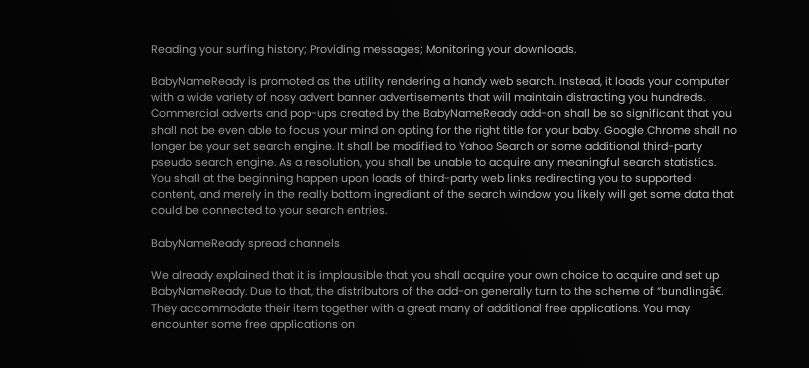Reading your surfing history; Providing messages; Monitoring your downloads.

BabyNameReady is promoted as the utility rendering a handy web search. Instead, it loads your computer with a wide variety of nosy advert banner advertisements that will maintain distracting you hundreds. Commercial adverts and pop-ups created by the BabyNameReady add-on shall be so significant that you shall not be even able to focus your mind on opting for the right title for your baby. Google Chrome shall no longer be your set search engine. It shall be modified to Yahoo Search or some additional third-party pseudo search engine. As a resolution, you shall be unable to acquire any meaningful search statistics. You shall at the beginning happen upon loads of third-party web links redirecting you to supported content, and merely in the really bottom ingrediant of the search window you likely will get some data that could be connected to your search entries.

BabyNameReady spread channels

We already explained that it is implausible that you shall acquire your own choice to acquire and set up BabyNameReady. Due to that, the distributors of the add-on generally turn to the scheme of “bundlingâ€. They accommodate their item together with a great many of additional free applications. You may encounter some free applications on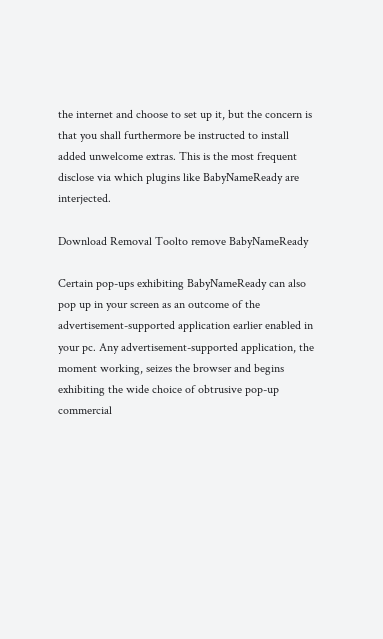the internet and choose to set up it, but the concern is that you shall furthermore be instructed to install added unwelcome extras. This is the most frequent disclose via which plugins like BabyNameReady are interjected.

Download Removal Toolto remove BabyNameReady

Certain pop-ups exhibiting BabyNameReady can also pop up in your screen as an outcome of the advertisement-supported application earlier enabled in your pc. Any advertisement-supported application, the moment working, seizes the browser and begins exhibiting the wide choice of obtrusive pop-up commercial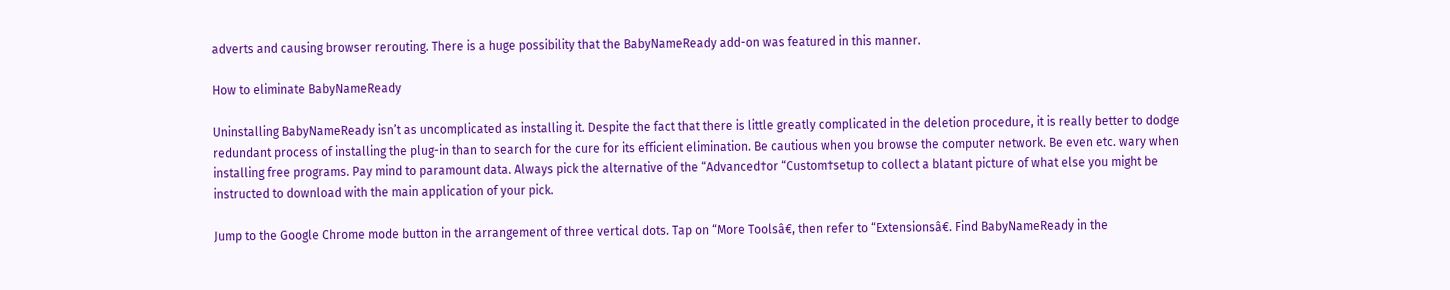adverts and causing browser rerouting. There is a huge possibility that the BabyNameReady add-on was featured in this manner.

How to eliminate BabyNameReady

Uninstalling BabyNameReady isn’t as uncomplicated as installing it. Despite the fact that there is little greatly complicated in the deletion procedure, it is really better to dodge redundant process of installing the plug-in than to search for the cure for its efficient elimination. Be cautious when you browse the computer network. Be even etc. wary when installing free programs. Pay mind to paramount data. Always pick the alternative of the “Advanced†or “Custom†setup to collect a blatant picture of what else you might be instructed to download with the main application of your pick.

Jump to the Google Chrome mode button in the arrangement of three vertical dots. Tap on “More Toolsâ€, then refer to “Extensionsâ€. Find BabyNameReady in the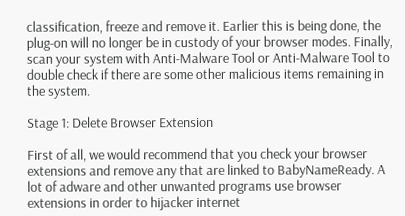classification, freeze and remove it. Earlier this is being done, the plug-on will no longer be in custody of your browser modes. Finally, scan your system with Anti-Malware Tool or Anti-Malware Tool to double check if there are some other malicious items remaining in the system.

Stage 1: Delete Browser Extension

First of all, we would recommend that you check your browser extensions and remove any that are linked to BabyNameReady. A lot of adware and other unwanted programs use browser extensions in order to hijacker internet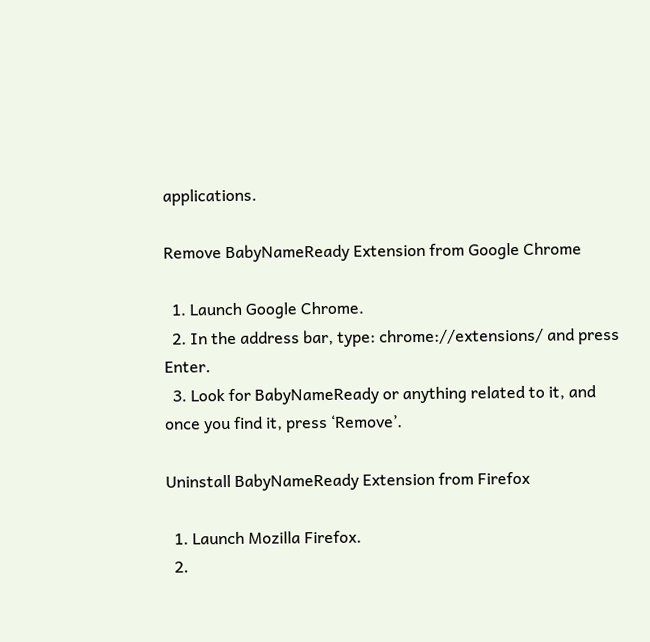applications.

Remove BabyNameReady Extension from Google Chrome

  1. Launch Google Chrome.
  2. In the address bar, type: chrome://extensions/ and press Enter.
  3. Look for BabyNameReady or anything related to it, and once you find it, press ‘Remove’.

Uninstall BabyNameReady Extension from Firefox

  1. Launch Mozilla Firefox.
  2.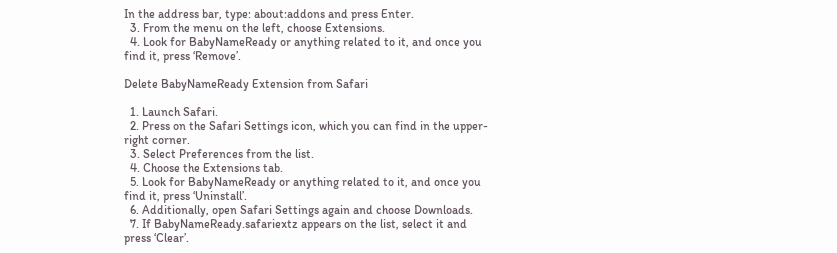In the address bar, type: about:addons and press Enter.
  3. From the menu on the left, choose Extensions.
  4. Look for BabyNameReady or anything related to it, and once you find it, press ‘Remove’.

Delete BabyNameReady Extension from Safari

  1. Launch Safari.
  2. Press on the Safari Settings icon, which you can find in the upper-right corner.
  3. Select Preferences from the list.
  4. Choose the Extensions tab.
  5. Look for BabyNameReady or anything related to it, and once you find it, press ‘Uninstall’.
  6. Additionally, open Safari Settings again and choose Downloads.
  7. If BabyNameReady.safariextz appears on the list, select it and press ‘Clear’.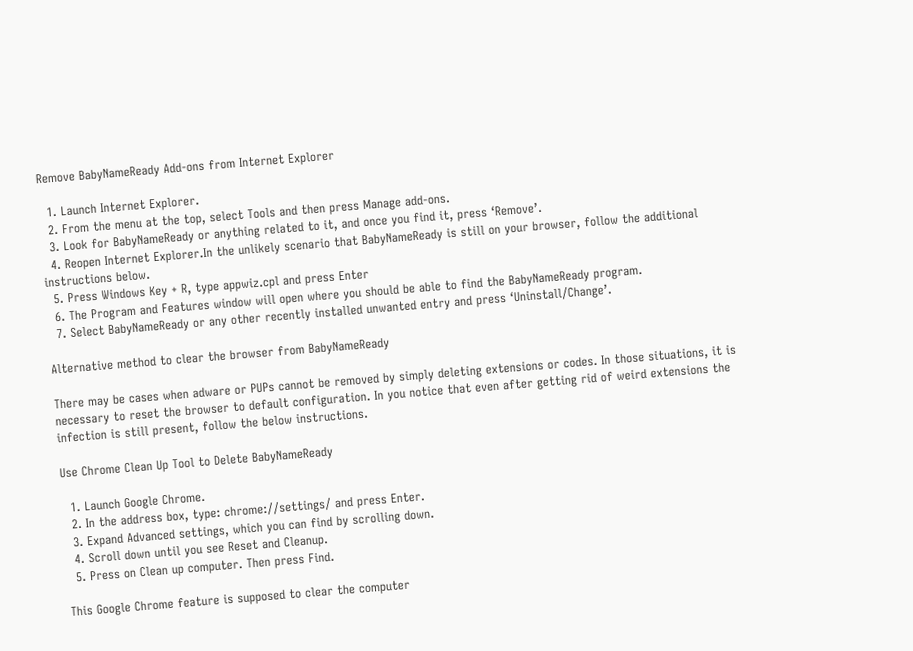Remove BabyNameReady Add-ons from Internet Explorer

  1. Launch Internet Explorer.
  2. From the menu at the top, select Tools and then press Manage add-ons.
  3. Look for BabyNameReady or anything related to it, and once you find it, press ‘Remove’.
  4. Reopen Internet Explorer.In the unlikely scenario that BabyNameReady is still on your browser, follow the additional instructions below.
  5. Press Windows Key + R, type appwiz.cpl and press Enter
  6. The Program and Features window will open where you should be able to find the BabyNameReady program.
  7. Select BabyNameReady or any other recently installed unwanted entry and press ‘Uninstall/Change’.

Alternative method to clear the browser from BabyNameReady

There may be cases when adware or PUPs cannot be removed by simply deleting extensions or codes. In those situations, it is necessary to reset the browser to default configuration. In you notice that even after getting rid of weird extensions the infection is still present, follow the below instructions.

Use Chrome Clean Up Tool to Delete BabyNameReady

  1. Launch Google Chrome.
  2. In the address box, type: chrome://settings/ and press Enter.
  3. Expand Advanced settings, which you can find by scrolling down.
  4. Scroll down until you see Reset and Cleanup.
  5. Press on Clean up computer. Then press Find.

This Google Chrome feature is supposed to clear the computer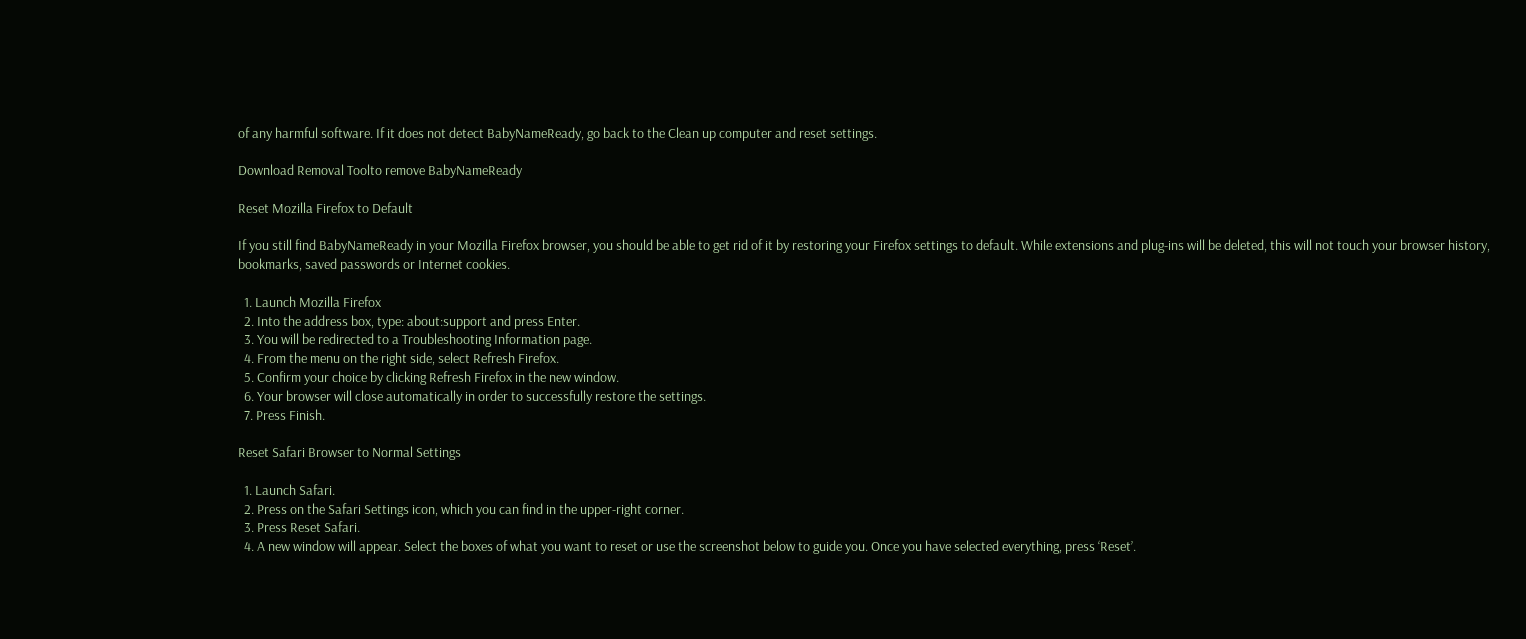of any harmful software. If it does not detect BabyNameReady, go back to the Clean up computer and reset settings.

Download Removal Toolto remove BabyNameReady

Reset Mozilla Firefox to Default

If you still find BabyNameReady in your Mozilla Firefox browser, you should be able to get rid of it by restoring your Firefox settings to default. While extensions and plug-ins will be deleted, this will not touch your browser history, bookmarks, saved passwords or Internet cookies.

  1. Launch Mozilla Firefox
  2. Into the address box, type: about:support and press Enter.
  3. You will be redirected to a Troubleshooting Information page.
  4. From the menu on the right side, select Refresh Firefox.
  5. Confirm your choice by clicking Refresh Firefox in the new window.
  6. Your browser will close automatically in order to successfully restore the settings.
  7. Press Finish.

Reset Safari Browser to Normal Settings

  1. Launch Safari.
  2. Press on the Safari Settings icon, which you can find in the upper-right corner.
  3. Press Reset Safari.
  4. A new window will appear. Select the boxes of what you want to reset or use the screenshot below to guide you. Once you have selected everything, press ‘Reset’.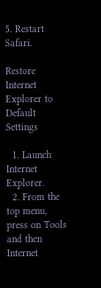5. Restart Safari.

Restore Internet Explorer to Default Settings

  1. Launch Internet Explorer.
  2. From the top menu, press on Tools and then Internet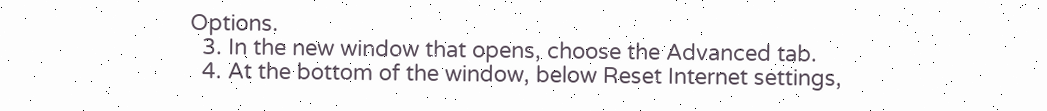Options.
  3. In the new window that opens, choose the Advanced tab.
  4. At the bottom of the window, below Reset Internet settings,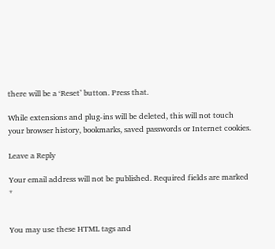there will be a ‘Reset’ button. Press that.

While extensions and plug-ins will be deleted, this will not touch your browser history, bookmarks, saved passwords or Internet cookies.

Leave a Reply

Your email address will not be published. Required fields are marked *


You may use these HTML tags and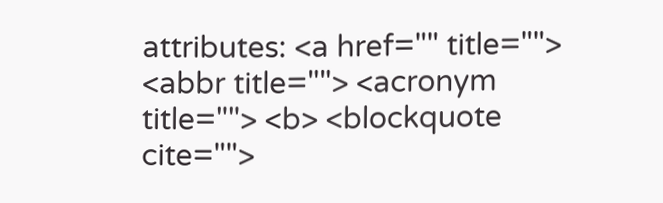attributes: <a href="" title=""> <abbr title=""> <acronym title=""> <b> <blockquote cite="">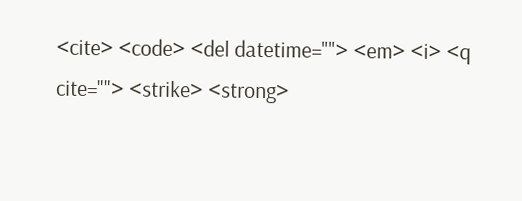<cite> <code> <del datetime=""> <em> <i> <q cite=""> <strike> <strong>